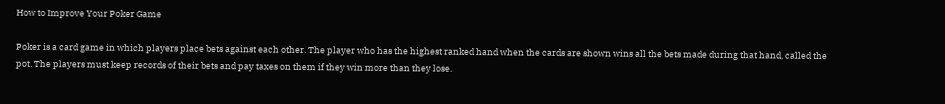How to Improve Your Poker Game

Poker is a card game in which players place bets against each other. The player who has the highest ranked hand when the cards are shown wins all the bets made during that hand, called the pot. The players must keep records of their bets and pay taxes on them if they win more than they lose.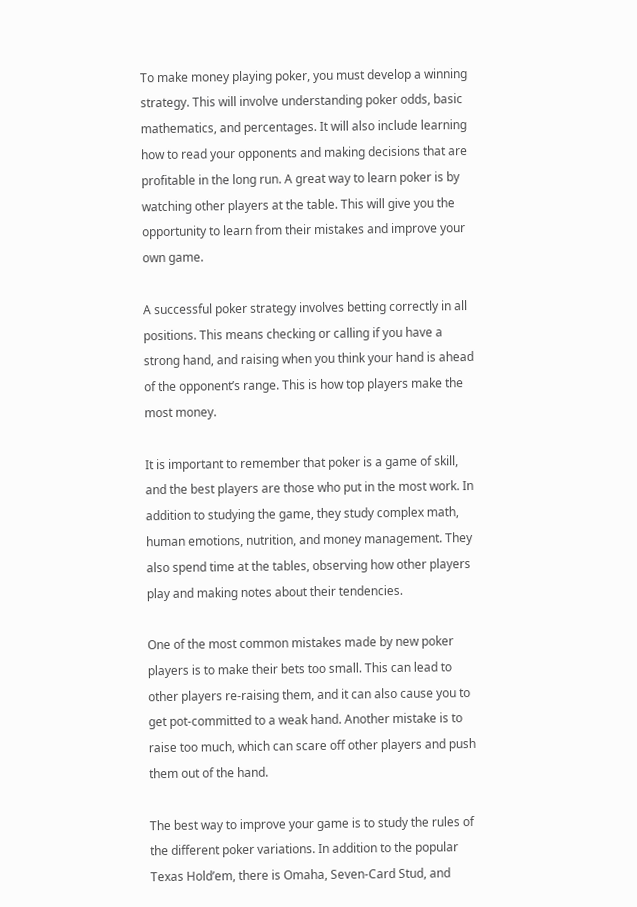To make money playing poker, you must develop a winning strategy. This will involve understanding poker odds, basic mathematics, and percentages. It will also include learning how to read your opponents and making decisions that are profitable in the long run. A great way to learn poker is by watching other players at the table. This will give you the opportunity to learn from their mistakes and improve your own game.

A successful poker strategy involves betting correctly in all positions. This means checking or calling if you have a strong hand, and raising when you think your hand is ahead of the opponent’s range. This is how top players make the most money.

It is important to remember that poker is a game of skill, and the best players are those who put in the most work. In addition to studying the game, they study complex math, human emotions, nutrition, and money management. They also spend time at the tables, observing how other players play and making notes about their tendencies.

One of the most common mistakes made by new poker players is to make their bets too small. This can lead to other players re-raising them, and it can also cause you to get pot-committed to a weak hand. Another mistake is to raise too much, which can scare off other players and push them out of the hand.

The best way to improve your game is to study the rules of the different poker variations. In addition to the popular Texas Hold’em, there is Omaha, Seven-Card Stud, and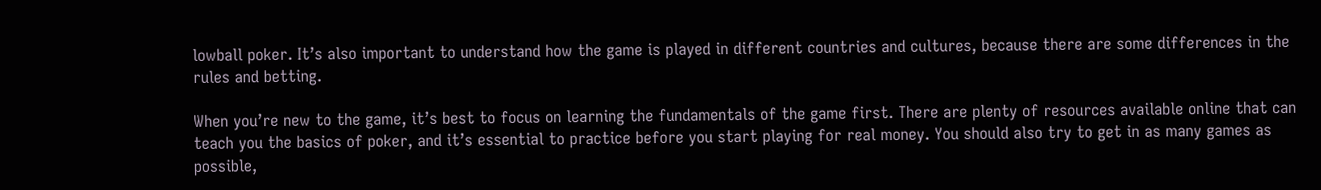lowball poker. It’s also important to understand how the game is played in different countries and cultures, because there are some differences in the rules and betting.

When you’re new to the game, it’s best to focus on learning the fundamentals of the game first. There are plenty of resources available online that can teach you the basics of poker, and it’s essential to practice before you start playing for real money. You should also try to get in as many games as possible,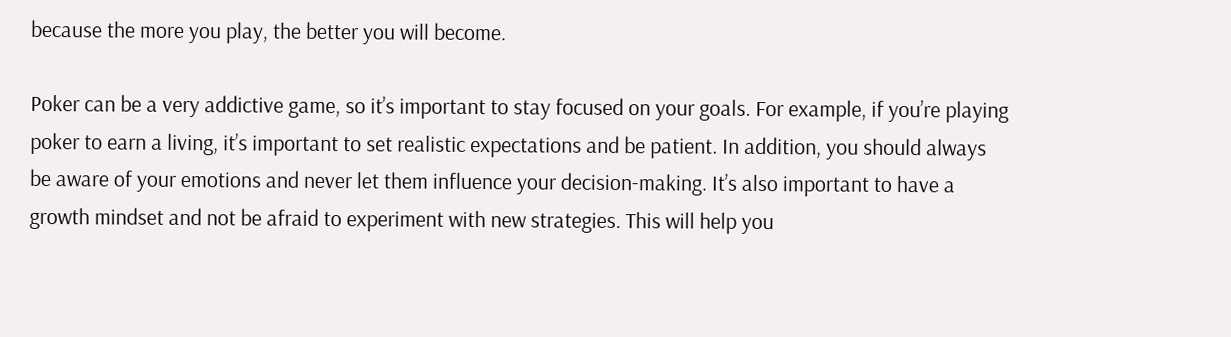because the more you play, the better you will become.

Poker can be a very addictive game, so it’s important to stay focused on your goals. For example, if you’re playing poker to earn a living, it’s important to set realistic expectations and be patient. In addition, you should always be aware of your emotions and never let them influence your decision-making. It’s also important to have a growth mindset and not be afraid to experiment with new strategies. This will help you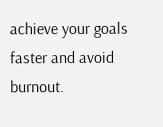achieve your goals faster and avoid burnout.